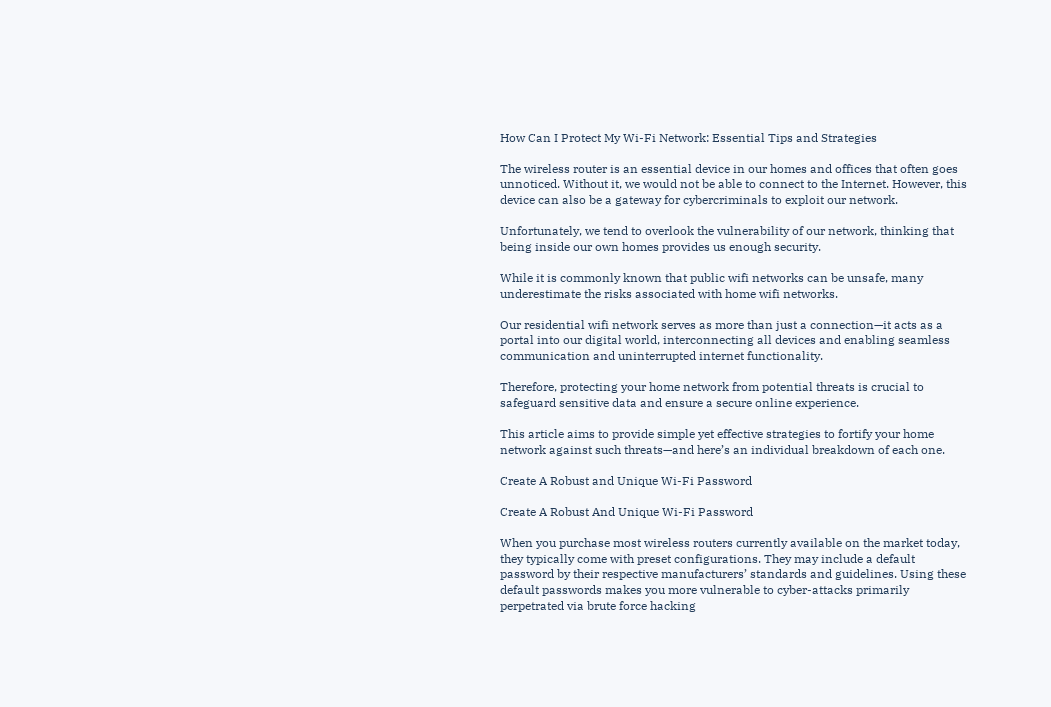How Can I Protect My Wi-Fi Network: Essential Tips and Strategies

The wireless router is an essential device in our homes and offices that often goes unnoticed. Without it, we would not be able to connect to the Internet. However, this device can also be a gateway for cybercriminals to exploit our network.

Unfortunately, we tend to overlook the vulnerability of our network, thinking that being inside our own homes provides us enough security.

While it is commonly known that public wifi networks can be unsafe, many underestimate the risks associated with home wifi networks.

Our residential wifi network serves as more than just a connection—it acts as a portal into our digital world, interconnecting all devices and enabling seamless communication and uninterrupted internet functionality.

Therefore, protecting your home network from potential threats is crucial to safeguard sensitive data and ensure a secure online experience.

This article aims to provide simple yet effective strategies to fortify your home network against such threats—and here’s an individual breakdown of each one.

Create A Robust and Unique Wi-Fi Password

Create A Robust And Unique Wi-Fi Password

When you purchase most wireless routers currently available on the market today, they typically come with preset configurations. They may include a default password by their respective manufacturers’ standards and guidelines. Using these default passwords makes you more vulnerable to cyber-attacks primarily perpetrated via brute force hacking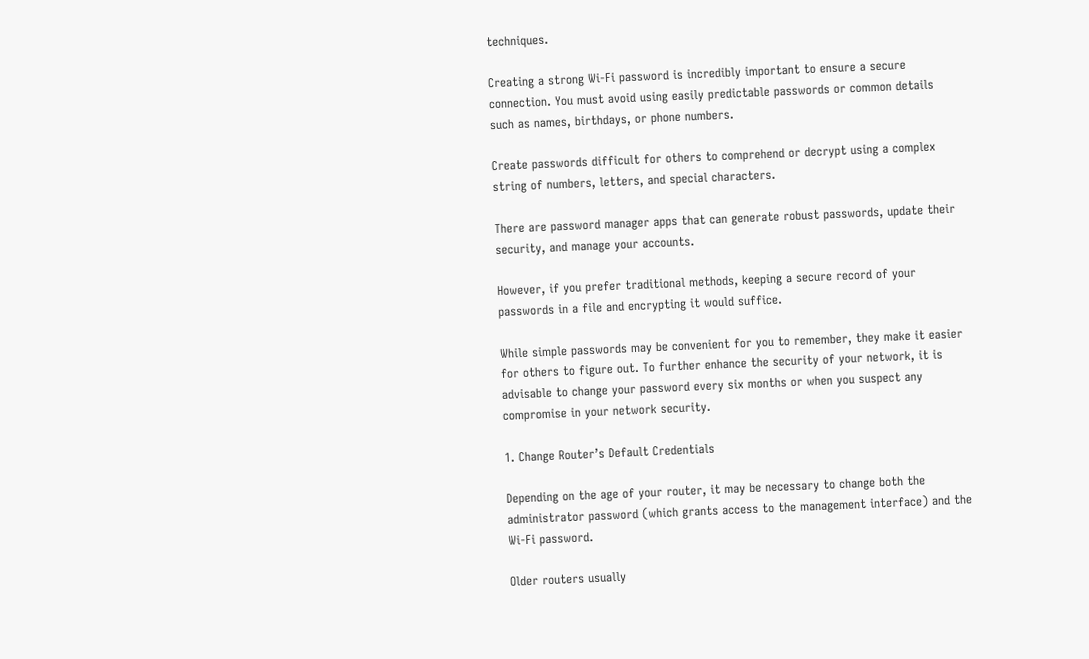techniques.

Creating a strong Wi-Fi password is incredibly important to ensure a secure connection. You must avoid using easily predictable passwords or common details such as names, birthdays, or phone numbers.

Create passwords difficult for others to comprehend or decrypt using a complex string of numbers, letters, and special characters.

There are password manager apps that can generate robust passwords, update their security, and manage your accounts.

However, if you prefer traditional methods, keeping a secure record of your passwords in a file and encrypting it would suffice.

While simple passwords may be convenient for you to remember, they make it easier for others to figure out. To further enhance the security of your network, it is advisable to change your password every six months or when you suspect any compromise in your network security.

1. Change Router’s Default Credentials

Depending on the age of your router, it may be necessary to change both the administrator password (which grants access to the management interface) and the Wi-Fi password.

Older routers usually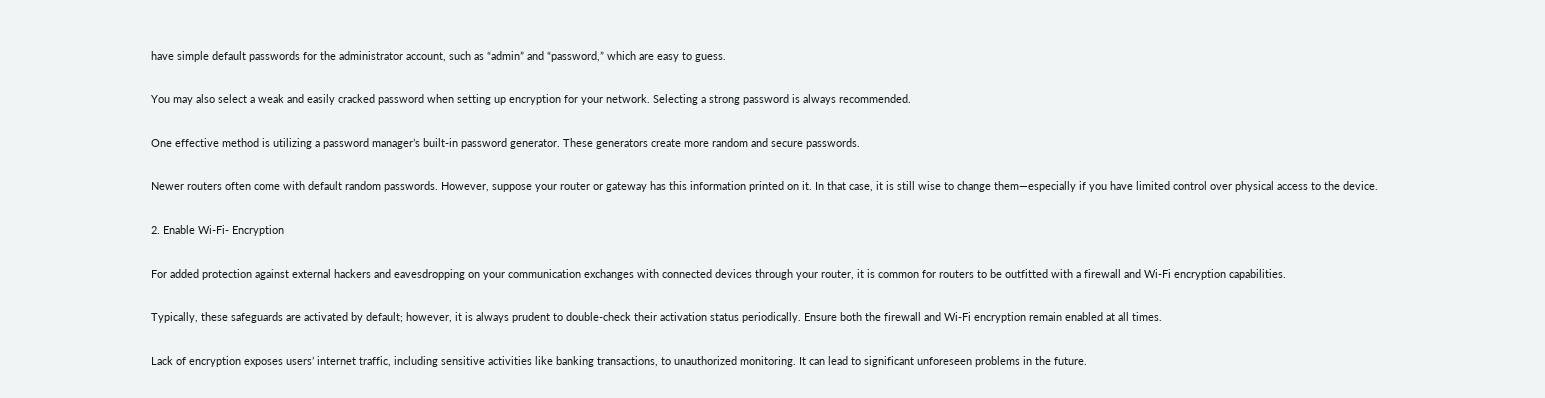have simple default passwords for the administrator account, such as “admin” and “password,” which are easy to guess.

You may also select a weak and easily cracked password when setting up encryption for your network. Selecting a strong password is always recommended.

One effective method is utilizing a password manager’s built-in password generator. These generators create more random and secure passwords.

Newer routers often come with default random passwords. However, suppose your router or gateway has this information printed on it. In that case, it is still wise to change them—especially if you have limited control over physical access to the device.

2. Enable Wi-Fi- Encryption

For added protection against external hackers and eavesdropping on your communication exchanges with connected devices through your router, it is common for routers to be outfitted with a firewall and Wi-Fi encryption capabilities.

Typically, these safeguards are activated by default; however, it is always prudent to double-check their activation status periodically. Ensure both the firewall and Wi-Fi encryption remain enabled at all times.

Lack of encryption exposes users’ internet traffic, including sensitive activities like banking transactions, to unauthorized monitoring. It can lead to significant unforeseen problems in the future.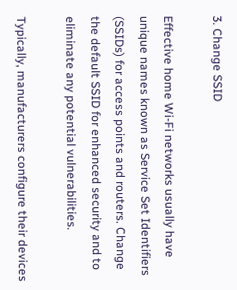3. Change SSID

Effective home Wi-Fi networks usually have unique names known as Service Set Identifiers (SSIDs) for access points and routers. Change the default SSID for enhanced security and to eliminate any potential vulnerabilities.

Typically, manufacturers configure their devices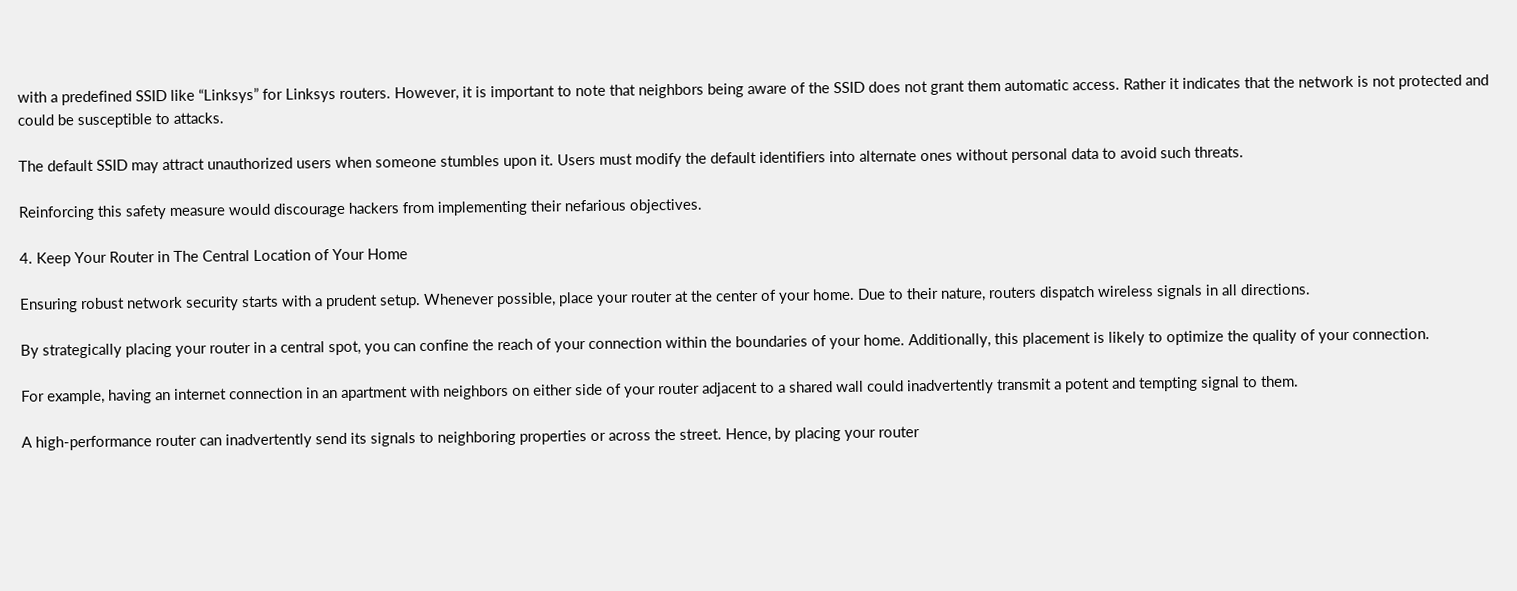with a predefined SSID like “Linksys” for Linksys routers. However, it is important to note that neighbors being aware of the SSID does not grant them automatic access. Rather it indicates that the network is not protected and could be susceptible to attacks.

The default SSID may attract unauthorized users when someone stumbles upon it. Users must modify the default identifiers into alternate ones without personal data to avoid such threats.

Reinforcing this safety measure would discourage hackers from implementing their nefarious objectives.

4. Keep Your Router in The Central Location of Your Home

Ensuring robust network security starts with a prudent setup. Whenever possible, place your router at the center of your home. Due to their nature, routers dispatch wireless signals in all directions.

By strategically placing your router in a central spot, you can confine the reach of your connection within the boundaries of your home. Additionally, this placement is likely to optimize the quality of your connection.

For example, having an internet connection in an apartment with neighbors on either side of your router adjacent to a shared wall could inadvertently transmit a potent and tempting signal to them.

A high-performance router can inadvertently send its signals to neighboring properties or across the street. Hence, by placing your router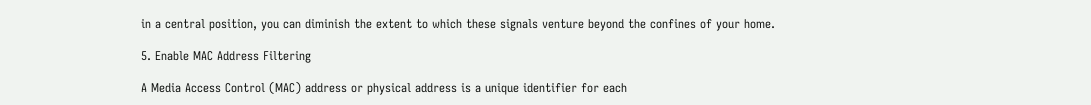in a central position, you can diminish the extent to which these signals venture beyond the confines of your home.

5. Enable MAC Address Filtering

A Media Access Control (MAC) address or physical address is a unique identifier for each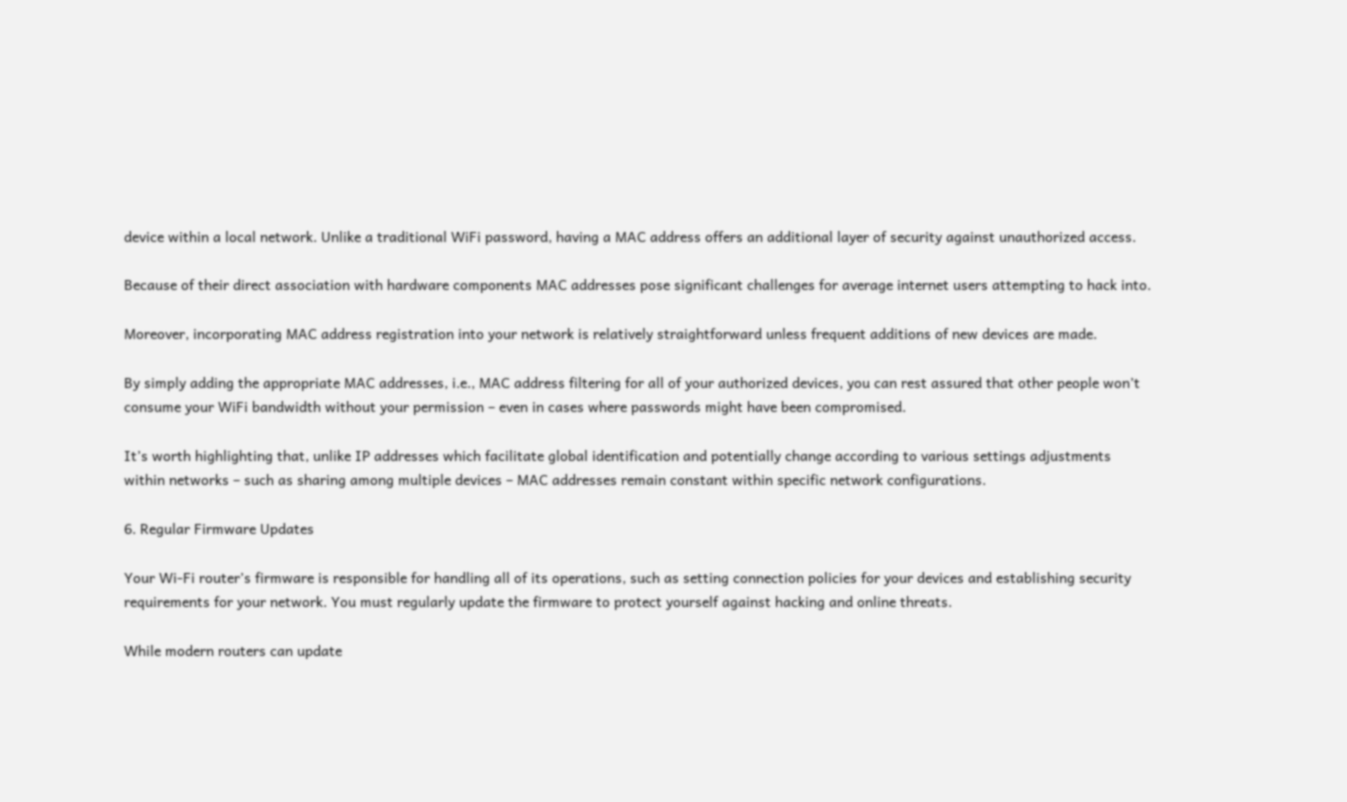device within a local network. Unlike a traditional WiFi password, having a MAC address offers an additional layer of security against unauthorized access.

Because of their direct association with hardware components MAC addresses pose significant challenges for average internet users attempting to hack into.

Moreover, incorporating MAC address registration into your network is relatively straightforward unless frequent additions of new devices are made.

By simply adding the appropriate MAC addresses, i.e., MAC address filtering for all of your authorized devices, you can rest assured that other people won’t consume your WiFi bandwidth without your permission – even in cases where passwords might have been compromised.

It’s worth highlighting that, unlike IP addresses which facilitate global identification and potentially change according to various settings adjustments within networks – such as sharing among multiple devices – MAC addresses remain constant within specific network configurations.

6. Regular Firmware Updates

Your Wi-Fi router’s firmware is responsible for handling all of its operations, such as setting connection policies for your devices and establishing security requirements for your network. You must regularly update the firmware to protect yourself against hacking and online threats.

While modern routers can update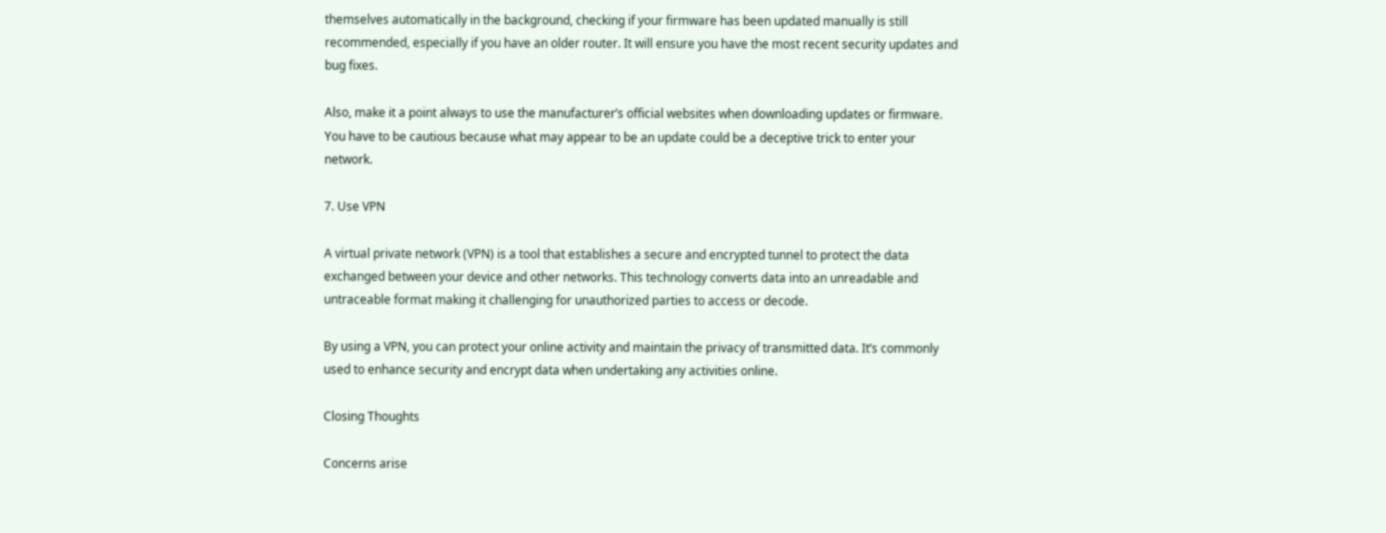themselves automatically in the background, checking if your firmware has been updated manually is still recommended, especially if you have an older router. It will ensure you have the most recent security updates and bug fixes.

Also, make it a point always to use the manufacturer’s official websites when downloading updates or firmware. You have to be cautious because what may appear to be an update could be a deceptive trick to enter your network.

7. Use VPN

A virtual private network (VPN) is a tool that establishes a secure and encrypted tunnel to protect the data exchanged between your device and other networks. This technology converts data into an unreadable and untraceable format making it challenging for unauthorized parties to access or decode.

By using a VPN, you can protect your online activity and maintain the privacy of transmitted data. It’s commonly used to enhance security and encrypt data when undertaking any activities online.

Closing Thoughts

Concerns arise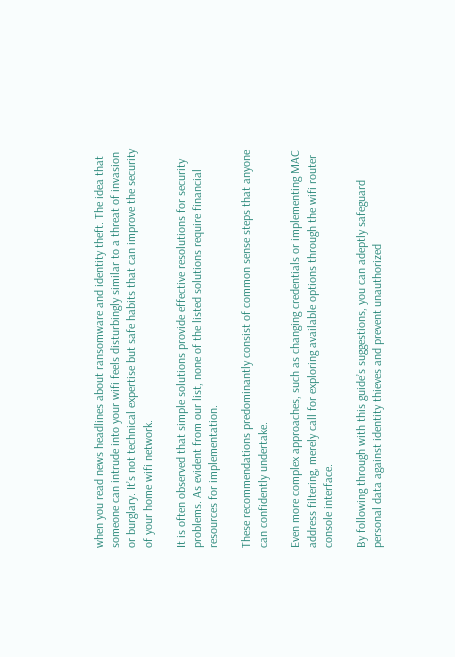when you read news headlines about ransomware and identity theft. The idea that someone can intrude into your wifi feels disturbingly similar to a threat of invasion or burglary. It’s not technical expertise but safe habits that can improve the security of your home wifi network.

It is often observed that simple solutions provide effective resolutions for security problems. As evident from our list, none of the listed solutions require financial resources for implementation.

These recommendations predominantly consist of common sense steps that anyone can confidently undertake.

Even more complex approaches, such as changing credentials or implementing MAC address filtering, merely call for exploring available options through the wifi router console interface.

By following through with this guide’s suggestions, you can adeptly safeguard personal data against identity thieves and prevent unauthorized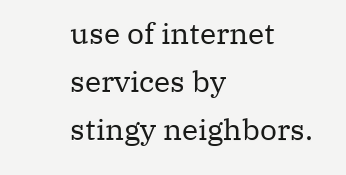use of internet services by stingy neighbors.